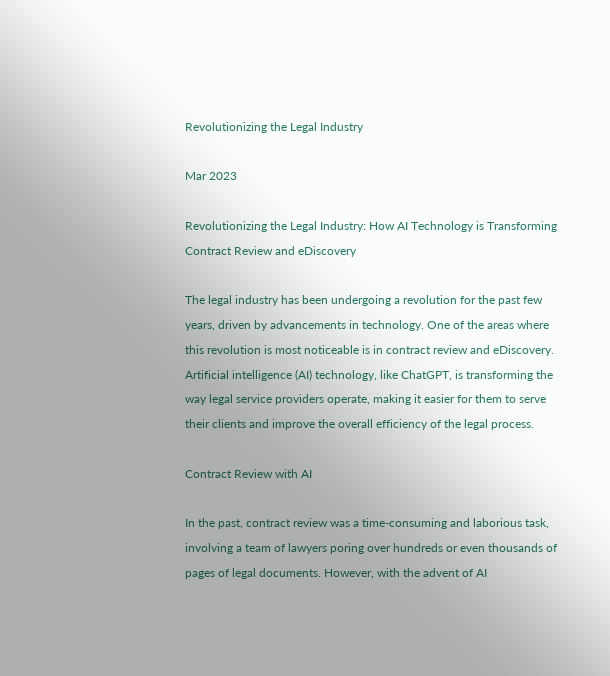Revolutionizing the Legal Industry

Mar 2023

Revolutionizing the Legal Industry: How AI Technology is Transforming Contract Review and eDiscovery

The legal industry has been undergoing a revolution for the past few years, driven by advancements in technology. One of the areas where this revolution is most noticeable is in contract review and eDiscovery. Artificial intelligence (AI) technology, like ChatGPT, is transforming the way legal service providers operate, making it easier for them to serve their clients and improve the overall efficiency of the legal process.

Contract Review with AI

In the past, contract review was a time-consuming and laborious task, involving a team of lawyers poring over hundreds or even thousands of pages of legal documents. However, with the advent of AI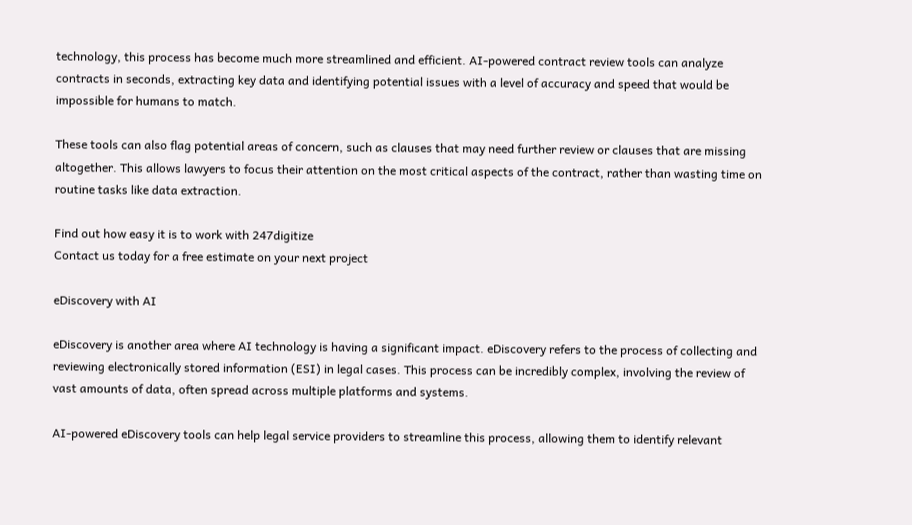technology, this process has become much more streamlined and efficient. AI-powered contract review tools can analyze contracts in seconds, extracting key data and identifying potential issues with a level of accuracy and speed that would be impossible for humans to match.

These tools can also flag potential areas of concern, such as clauses that may need further review or clauses that are missing altogether. This allows lawyers to focus their attention on the most critical aspects of the contract, rather than wasting time on routine tasks like data extraction.

Find out how easy it is to work with 247digitize
Contact us today for a free estimate on your next project

eDiscovery with AI

eDiscovery is another area where AI technology is having a significant impact. eDiscovery refers to the process of collecting and reviewing electronically stored information (ESI) in legal cases. This process can be incredibly complex, involving the review of vast amounts of data, often spread across multiple platforms and systems.

AI-powered eDiscovery tools can help legal service providers to streamline this process, allowing them to identify relevant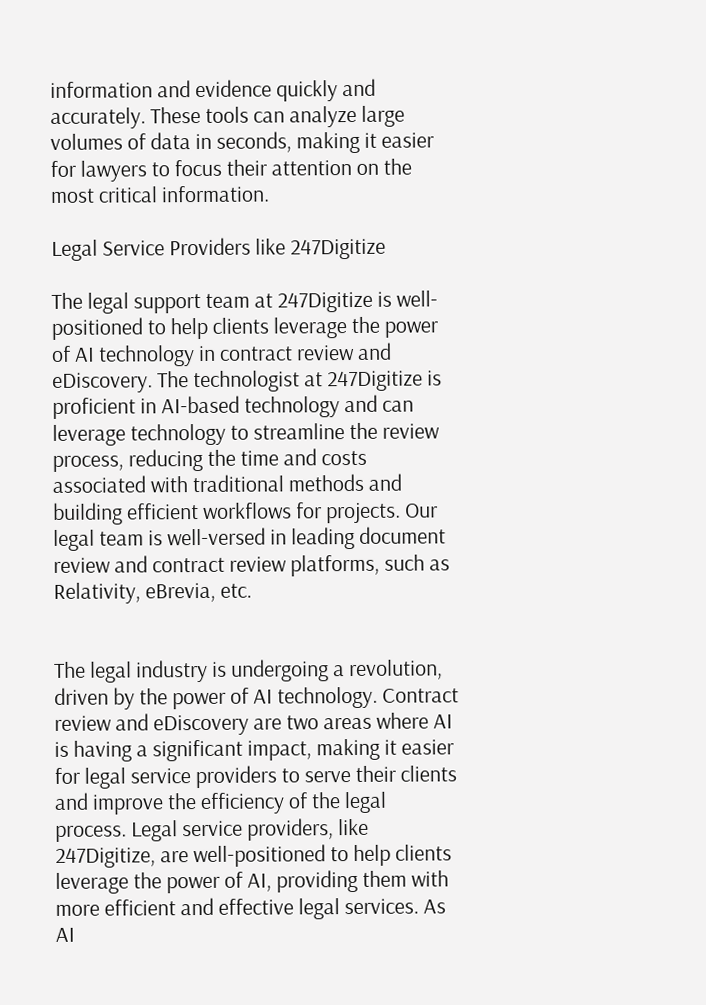information and evidence quickly and accurately. These tools can analyze large volumes of data in seconds, making it easier for lawyers to focus their attention on the most critical information.

Legal Service Providers like 247Digitize

The legal support team at 247Digitize is well-positioned to help clients leverage the power of AI technology in contract review and eDiscovery. The technologist at 247Digitize is proficient in AI-based technology and can leverage technology to streamline the review process, reducing the time and costs associated with traditional methods and building efficient workflows for projects. Our legal team is well-versed in leading document review and contract review platforms, such as Relativity, eBrevia, etc.


The legal industry is undergoing a revolution, driven by the power of AI technology. Contract review and eDiscovery are two areas where AI is having a significant impact, making it easier for legal service providers to serve their clients and improve the efficiency of the legal process. Legal service providers, like 247Digitize, are well-positioned to help clients leverage the power of AI, providing them with more efficient and effective legal services. As AI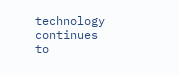technology continues to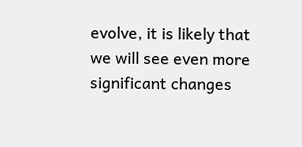evolve, it is likely that we will see even more significant changes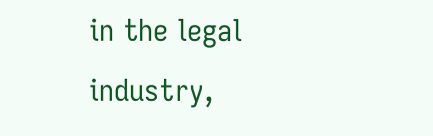in the legal industry,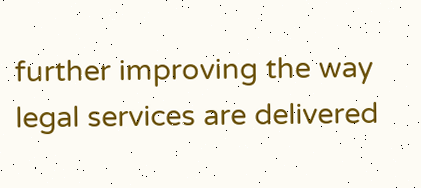further improving the way legal services are delivered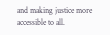and making justice more accessible to all.